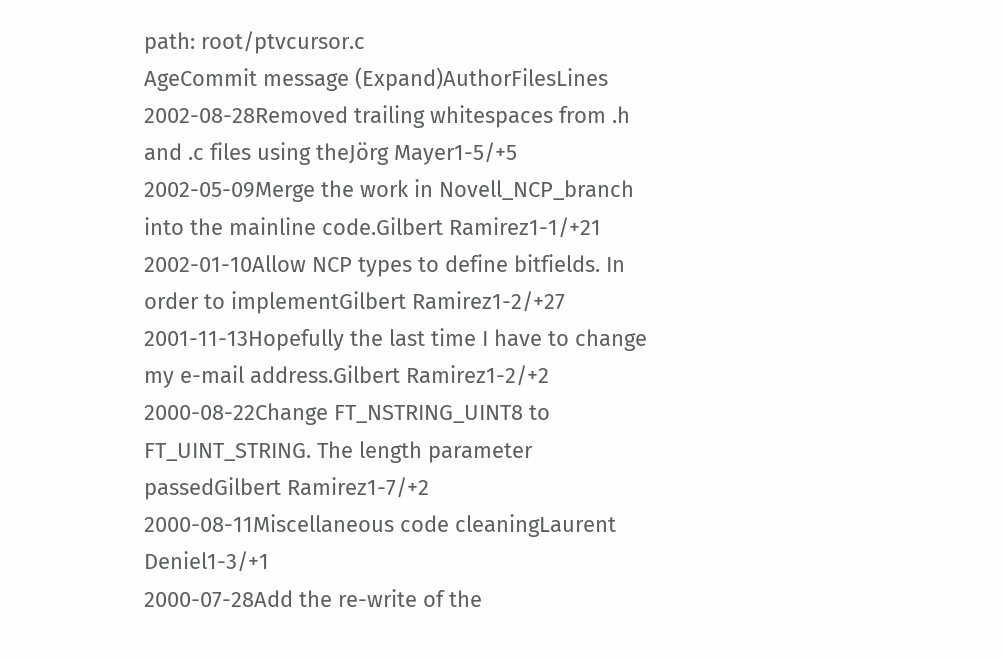path: root/ptvcursor.c
AgeCommit message (Expand)AuthorFilesLines
2002-08-28Removed trailing whitespaces from .h and .c files using theJörg Mayer1-5/+5
2002-05-09Merge the work in Novell_NCP_branch into the mainline code.Gilbert Ramirez1-1/+21
2002-01-10Allow NCP types to define bitfields. In order to implementGilbert Ramirez1-2/+27
2001-11-13Hopefully the last time I have to change my e-mail address.Gilbert Ramirez1-2/+2
2000-08-22Change FT_NSTRING_UINT8 to FT_UINT_STRING. The length parameter passedGilbert Ramirez1-7/+2
2000-08-11Miscellaneous code cleaningLaurent Deniel1-3/+1
2000-07-28Add the re-write of the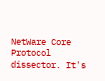NetWare Core Protocol dissector. It's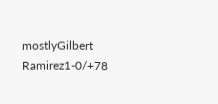mostlyGilbert Ramirez1-0/+78